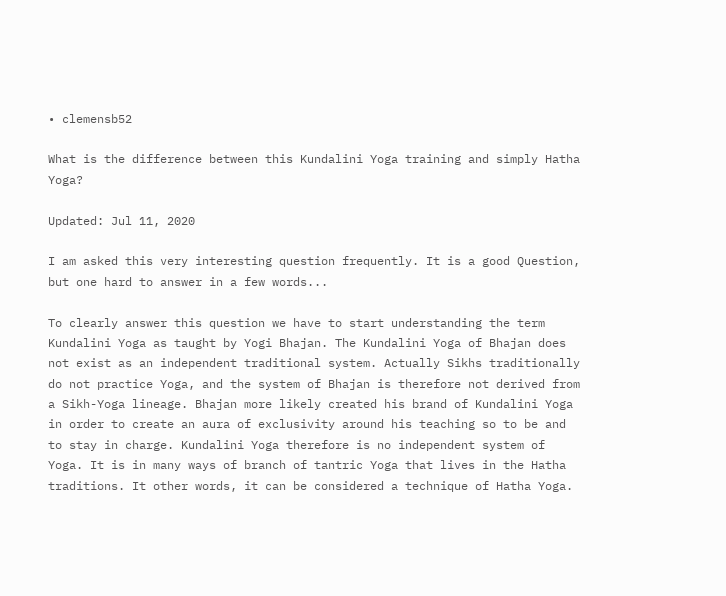• clemensb52

What is the difference between this Kundalini Yoga training and simply Hatha Yoga?

Updated: Jul 11, 2020

I am asked this very interesting question frequently. It is a good Question, but one hard to answer in a few words...

To clearly answer this question we have to start understanding the term Kundalini Yoga as taught by Yogi Bhajan. The Kundalini Yoga of Bhajan does not exist as an independent traditional system. Actually Sikhs traditionally do not practice Yoga, and the system of Bhajan is therefore not derived from a Sikh-Yoga lineage. Bhajan more likely created his brand of Kundalini Yoga in order to create an aura of exclusivity around his teaching so to be and to stay in charge. Kundalini Yoga therefore is no independent system of Yoga. It is in many ways of branch of tantric Yoga that lives in the Hatha traditions. It other words, it can be considered a technique of Hatha Yoga.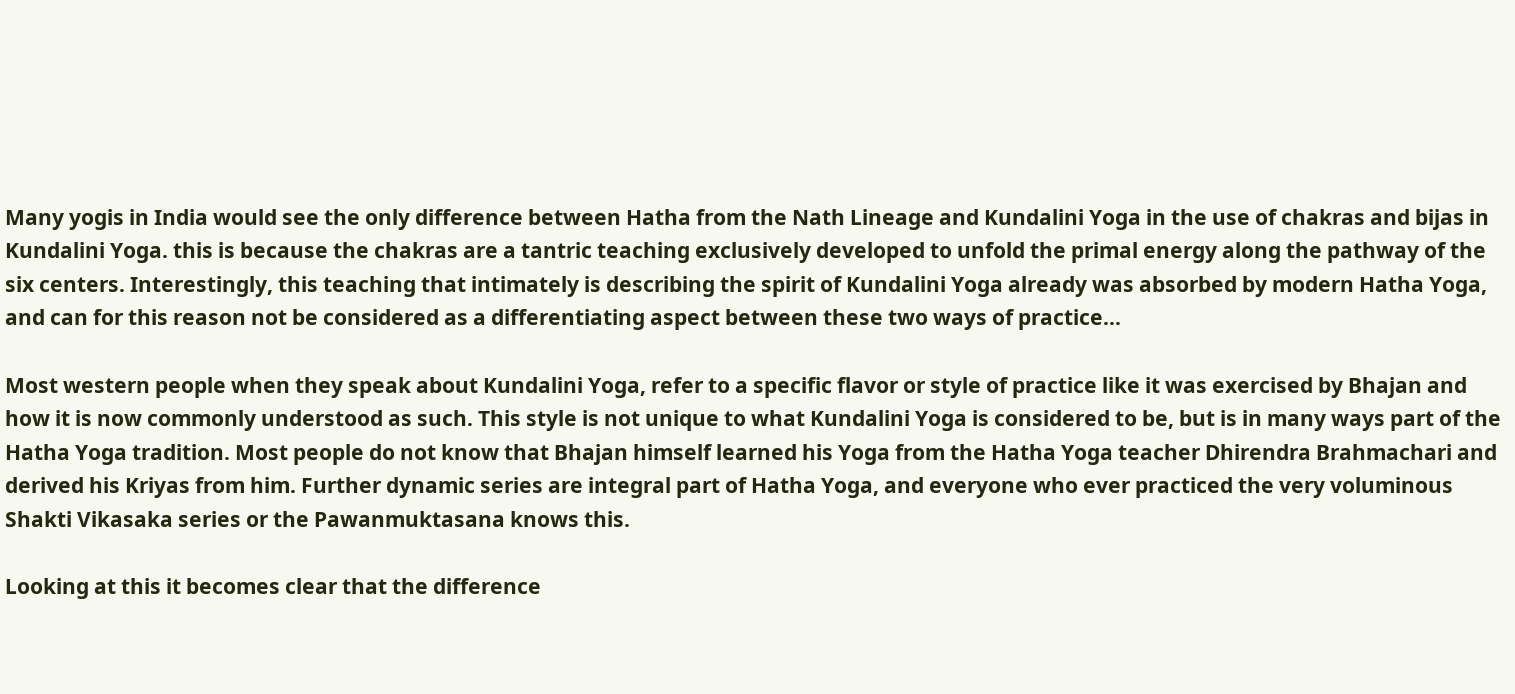Many yogis in India would see the only difference between Hatha from the Nath Lineage and Kundalini Yoga in the use of chakras and bijas in Kundalini Yoga. this is because the chakras are a tantric teaching exclusively developed to unfold the primal energy along the pathway of the six centers. Interestingly, this teaching that intimately is describing the spirit of Kundalini Yoga already was absorbed by modern Hatha Yoga, and can for this reason not be considered as a differentiating aspect between these two ways of practice...

Most western people when they speak about Kundalini Yoga, refer to a specific flavor or style of practice like it was exercised by Bhajan and how it is now commonly understood as such. This style is not unique to what Kundalini Yoga is considered to be, but is in many ways part of the Hatha Yoga tradition. Most people do not know that Bhajan himself learned his Yoga from the Hatha Yoga teacher Dhirendra Brahmachari and derived his Kriyas from him. Further dynamic series are integral part of Hatha Yoga, and everyone who ever practiced the very voluminous Shakti Vikasaka series or the Pawanmuktasana knows this.

Looking at this it becomes clear that the difference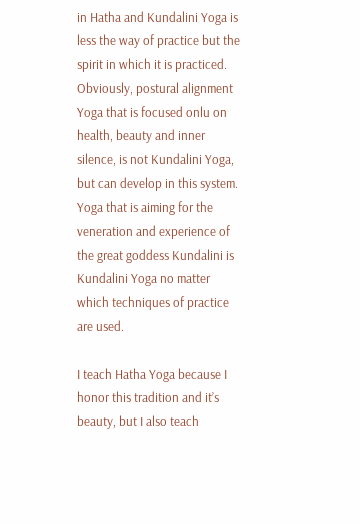in Hatha and Kundalini Yoga is less the way of practice but the spirit in which it is practiced. Obviously, postural alignment Yoga that is focused onlu on health, beauty and inner silence, is not Kundalini Yoga, but can develop in this system. Yoga that is aiming for the veneration and experience of the great goddess Kundalini is Kundalini Yoga no matter which techniques of practice are used.

I teach Hatha Yoga because I honor this tradition and it’s beauty, but I also teach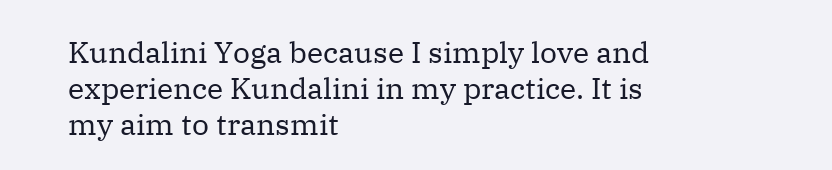Kundalini Yoga because I simply love and experience Kundalini in my practice. It is my aim to transmit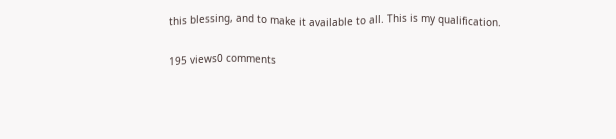this blessing, and to make it available to all. This is my qualification.

195 views0 comments